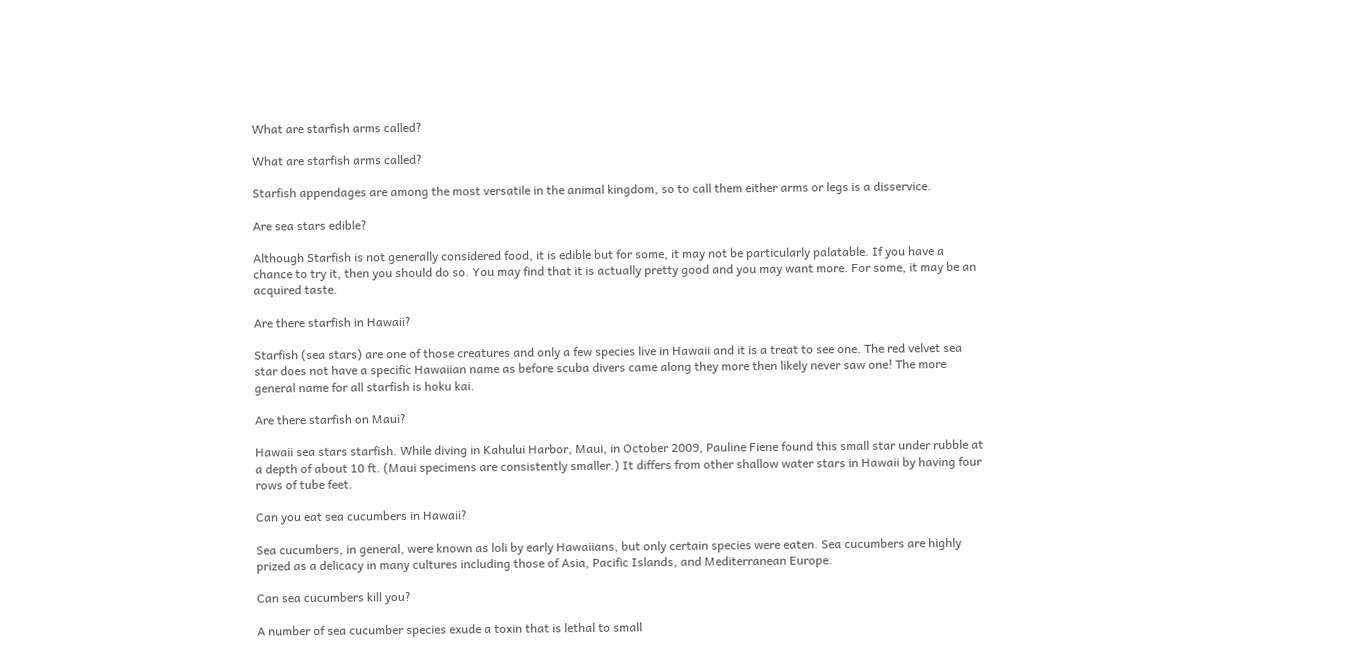What are starfish arms called?

What are starfish arms called?

Starfish appendages are among the most versatile in the animal kingdom, so to call them either arms or legs is a disservice.

Are sea stars edible?

Although Starfish is not generally considered food, it is edible but for some, it may not be particularly palatable. If you have a chance to try it, then you should do so. You may find that it is actually pretty good and you may want more. For some, it may be an acquired taste.

Are there starfish in Hawaii?

Starfish (sea stars) are one of those creatures and only a few species live in Hawaii and it is a treat to see one. The red velvet sea star does not have a specific Hawaiian name as before scuba divers came along they more then likely never saw one! The more general name for all starfish is hoku kai.

Are there starfish on Maui?

Hawaii sea stars starfish. While diving in Kahului Harbor, Maui, in October 2009, Pauline Fiene found this small star under rubble at a depth of about 10 ft. (Maui specimens are consistently smaller.) It differs from other shallow water stars in Hawaii by having four rows of tube feet.

Can you eat sea cucumbers in Hawaii?

Sea cucumbers, in general, were known as loli by early Hawaiians, but only certain species were eaten. Sea cucumbers are highly prized as a delicacy in many cultures including those of Asia, Pacific Islands, and Mediterranean Europe.

Can sea cucumbers kill you?

A number of sea cucumber species exude a toxin that is lethal to small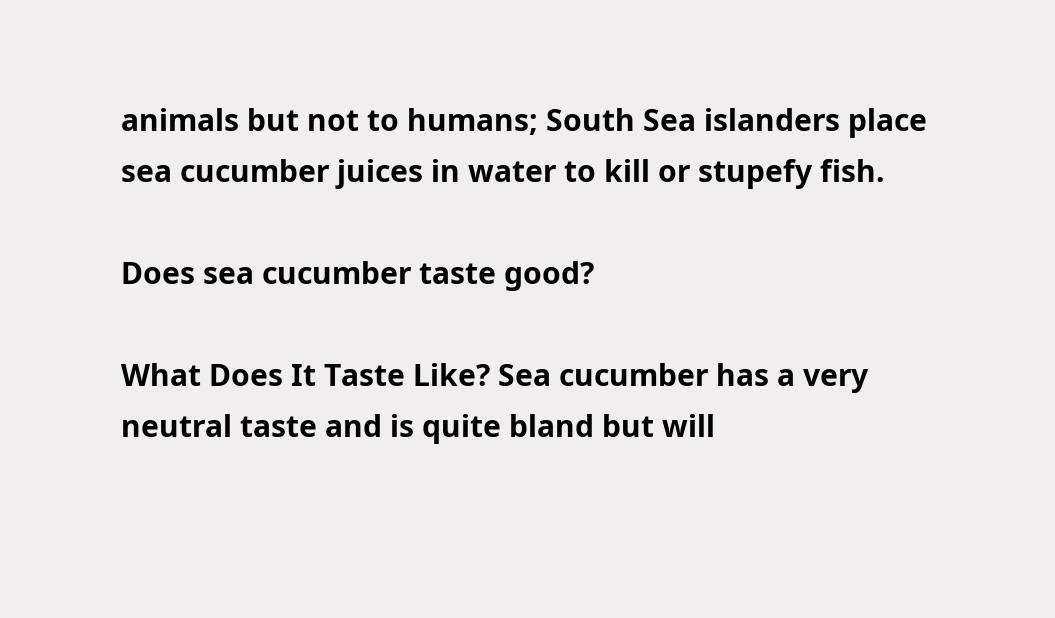animals but not to humans; South Sea islanders place sea cucumber juices in water to kill or stupefy fish.

Does sea cucumber taste good?

What Does It Taste Like? Sea cucumber has a very neutral taste and is quite bland but will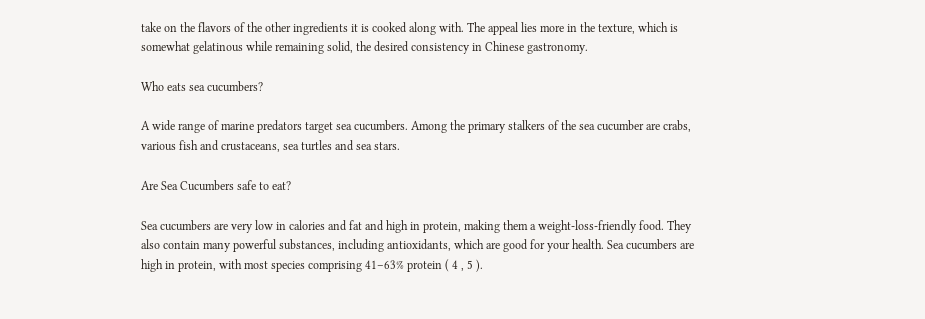take on the flavors of the other ingredients it is cooked along with. The appeal lies more in the texture, which is somewhat gelatinous while remaining solid, the desired consistency in Chinese gastronomy.

Who eats sea cucumbers?

A wide range of marine predators target sea cucumbers. Among the primary stalkers of the sea cucumber are crabs, various fish and crustaceans, sea turtles and sea stars.

Are Sea Cucumbers safe to eat?

Sea cucumbers are very low in calories and fat and high in protein, making them a weight-loss-friendly food. They also contain many powerful substances, including antioxidants, which are good for your health. Sea cucumbers are high in protein, with most species comprising 41–63% protein ( 4 , 5 ).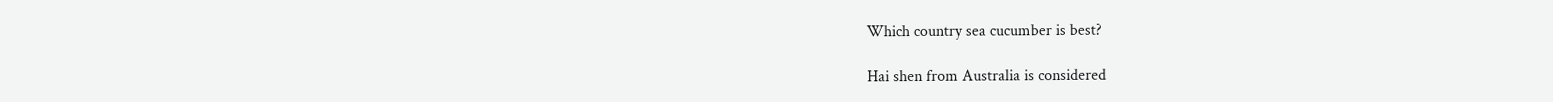Which country sea cucumber is best?

Hai shen from Australia is considered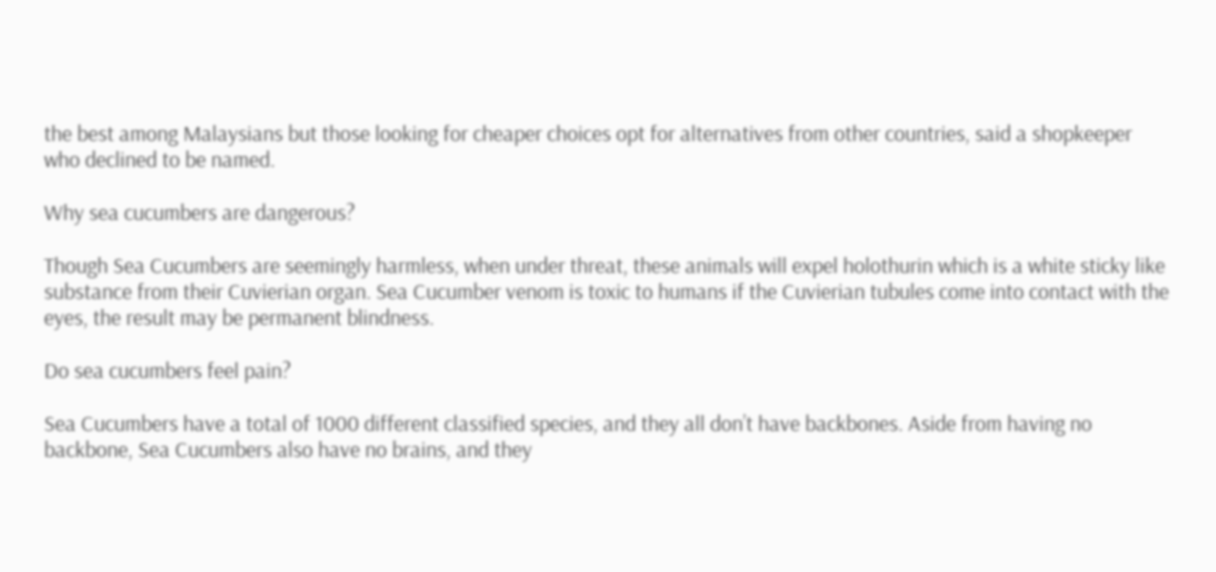the best among Malaysians but those looking for cheaper choices opt for alternatives from other countries, said a shopkeeper who declined to be named.

Why sea cucumbers are dangerous?

Though Sea Cucumbers are seemingly harmless, when under threat, these animals will expel holothurin which is a white sticky like substance from their Cuvierian organ. Sea Cucumber venom is toxic to humans if the Cuvierian tubules come into contact with the eyes, the result may be permanent blindness.

Do sea cucumbers feel pain?

Sea Cucumbers have a total of 1000 different classified species, and they all don’t have backbones. Aside from having no backbone, Sea Cucumbers also have no brains, and they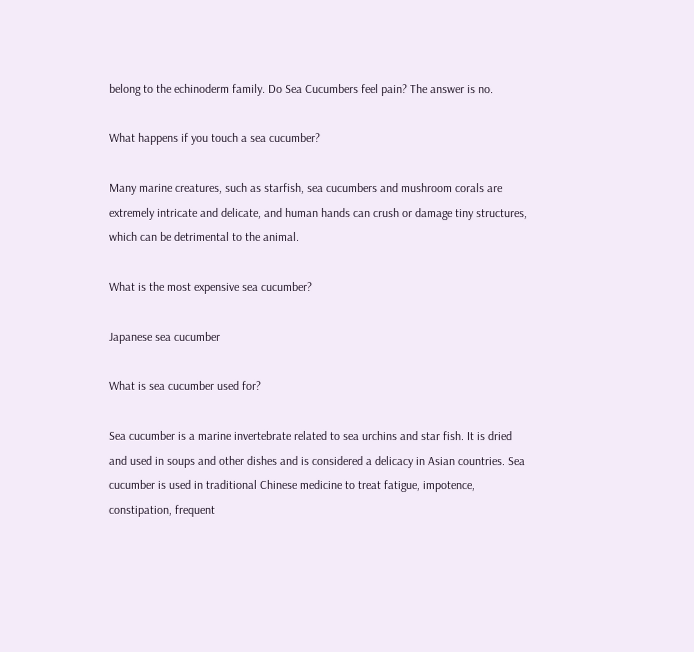belong to the echinoderm family. Do Sea Cucumbers feel pain? The answer is no.

What happens if you touch a sea cucumber?

Many marine creatures, such as starfish, sea cucumbers and mushroom corals are extremely intricate and delicate, and human hands can crush or damage tiny structures, which can be detrimental to the animal.

What is the most expensive sea cucumber?

Japanese sea cucumber

What is sea cucumber used for?

Sea cucumber is a marine invertebrate related to sea urchins and star fish. It is dried and used in soups and other dishes and is considered a delicacy in Asian countries. Sea cucumber is used in traditional Chinese medicine to treat fatigue, impotence, constipation, frequent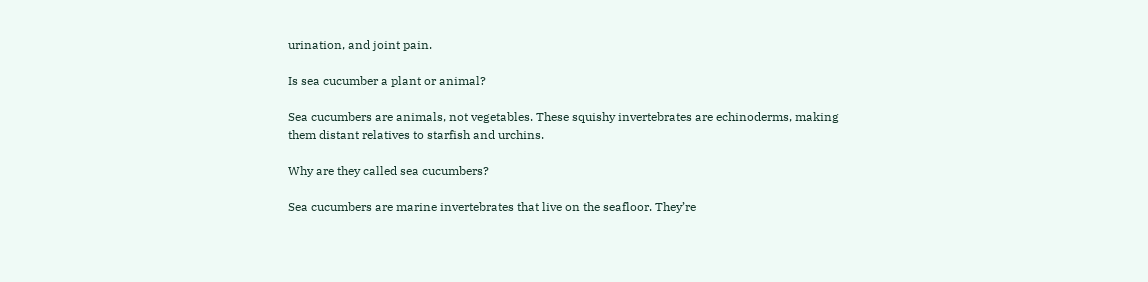urination, and joint pain.

Is sea cucumber a plant or animal?

Sea cucumbers are animals, not vegetables. These squishy invertebrates are echinoderms, making them distant relatives to starfish and urchins.

Why are they called sea cucumbers?

Sea cucumbers are marine invertebrates that live on the seafloor. They’re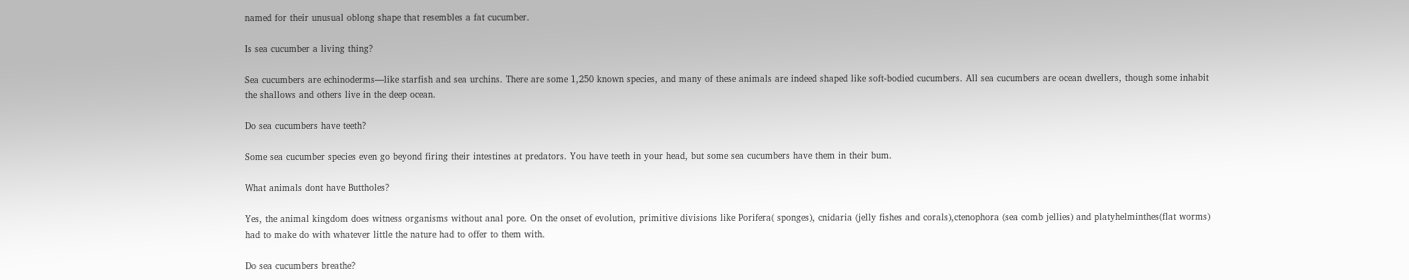named for their unusual oblong shape that resembles a fat cucumber.

Is sea cucumber a living thing?

Sea cucumbers are echinoderms—like starfish and sea urchins. There are some 1,250 known species, and many of these animals are indeed shaped like soft-bodied cucumbers. All sea cucumbers are ocean dwellers, though some inhabit the shallows and others live in the deep ocean.

Do sea cucumbers have teeth?

Some sea cucumber species even go beyond firing their intestines at predators. You have teeth in your head, but some sea cucumbers have them in their bum.

What animals dont have Buttholes?

Yes, the animal kingdom does witness organisms without anal pore. On the onset of evolution, primitive divisions like Porifera( sponges), cnidaria (jelly fishes and corals),ctenophora (sea comb jellies) and platyhelminthes(flat worms) had to make do with whatever little the nature had to offer to them with.

Do sea cucumbers breathe?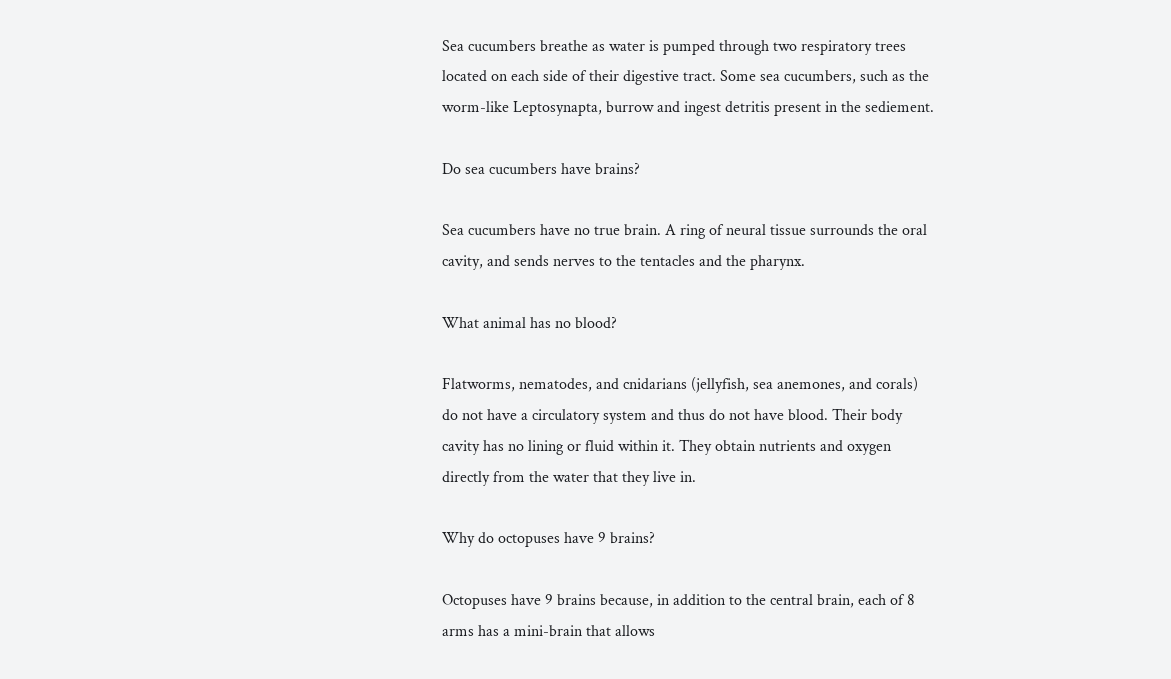Sea cucumbers breathe as water is pumped through two respiratory trees located on each side of their digestive tract. Some sea cucumbers, such as the worm-like Leptosynapta, burrow and ingest detritis present in the sediement.

Do sea cucumbers have brains?

Sea cucumbers have no true brain. A ring of neural tissue surrounds the oral cavity, and sends nerves to the tentacles and the pharynx.

What animal has no blood?

Flatworms, nematodes, and cnidarians (jellyfish, sea anemones, and corals) do not have a circulatory system and thus do not have blood. Their body cavity has no lining or fluid within it. They obtain nutrients and oxygen directly from the water that they live in.

Why do octopuses have 9 brains?

Octopuses have 9 brains because, in addition to the central brain, each of 8 arms has a mini-brain that allows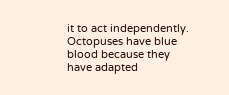it to act independently. Octopuses have blue blood because they have adapted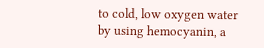to cold, low oxygen water by using hemocyanin, a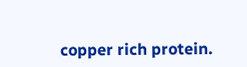copper rich protein.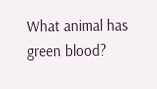What animal has green blood?